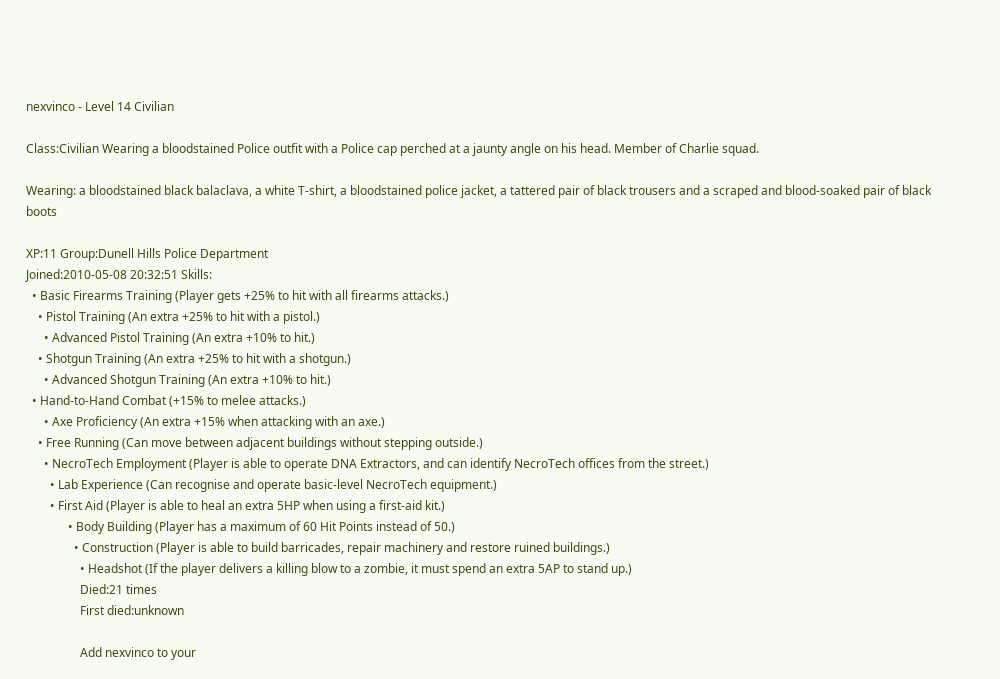nexvinco - Level 14 Civilian

Class:Civilian Wearing a bloodstained Police outfit with a Police cap perched at a jaunty angle on his head. Member of Charlie squad.

Wearing: a bloodstained black balaclava, a white T-shirt, a bloodstained police jacket, a tattered pair of black trousers and a scraped and blood-soaked pair of black boots

XP:11 Group:Dunell Hills Police Department
Joined:2010-05-08 20:32:51 Skills:
  • Basic Firearms Training (Player gets +25% to hit with all firearms attacks.)
    • Pistol Training (An extra +25% to hit with a pistol.)
      • Advanced Pistol Training (An extra +10% to hit.)
    • Shotgun Training (An extra +25% to hit with a shotgun.)
      • Advanced Shotgun Training (An extra +10% to hit.)
  • Hand-to-Hand Combat (+15% to melee attacks.)
      • Axe Proficiency (An extra +15% when attacking with an axe.)
    • Free Running (Can move between adjacent buildings without stepping outside.)
      • NecroTech Employment (Player is able to operate DNA Extractors, and can identify NecroTech offices from the street.)
        • Lab Experience (Can recognise and operate basic-level NecroTech equipment.)
        • First Aid (Player is able to heal an extra 5HP when using a first-aid kit.)
              • Body Building (Player has a maximum of 60 Hit Points instead of 50.)
                • Construction (Player is able to build barricades, repair machinery and restore ruined buildings.)
                  • Headshot (If the player delivers a killing blow to a zombie, it must spend an extra 5AP to stand up.)
                  Died:21 times
                  First died:unknown

                  Add nexvinco to your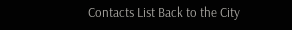Contacts List Back to the City